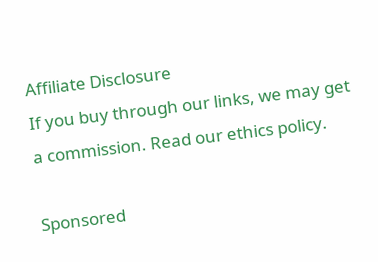Affiliate Disclosure
If you buy through our links, we may get a commission. Read our ethics policy.

Sponsored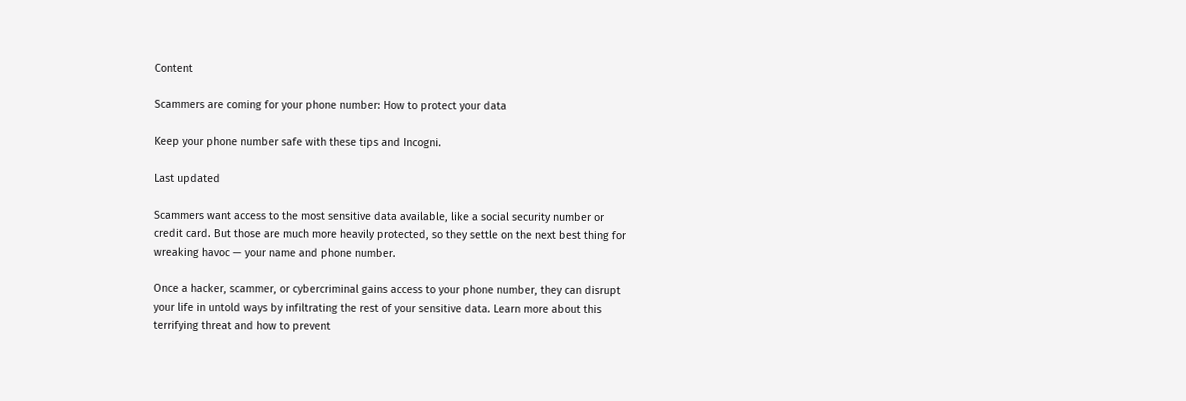Content

Scammers are coming for your phone number: How to protect your data

Keep your phone number safe with these tips and Incogni.

Last updated

Scammers want access to the most sensitive data available, like a social security number or credit card. But those are much more heavily protected, so they settle on the next best thing for wreaking havoc — your name and phone number.

Once a hacker, scammer, or cybercriminal gains access to your phone number, they can disrupt your life in untold ways by infiltrating the rest of your sensitive data. Learn more about this terrifying threat and how to prevent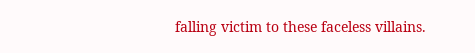falling victim to these faceless villains.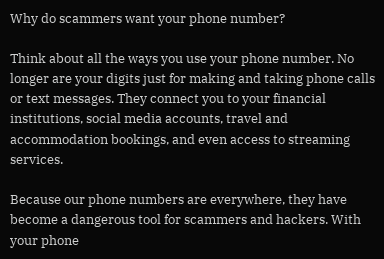Why do scammers want your phone number?

Think about all the ways you use your phone number. No longer are your digits just for making and taking phone calls or text messages. They connect you to your financial institutions, social media accounts, travel and accommodation bookings, and even access to streaming services.

Because our phone numbers are everywhere, they have become a dangerous tool for scammers and hackers. With your phone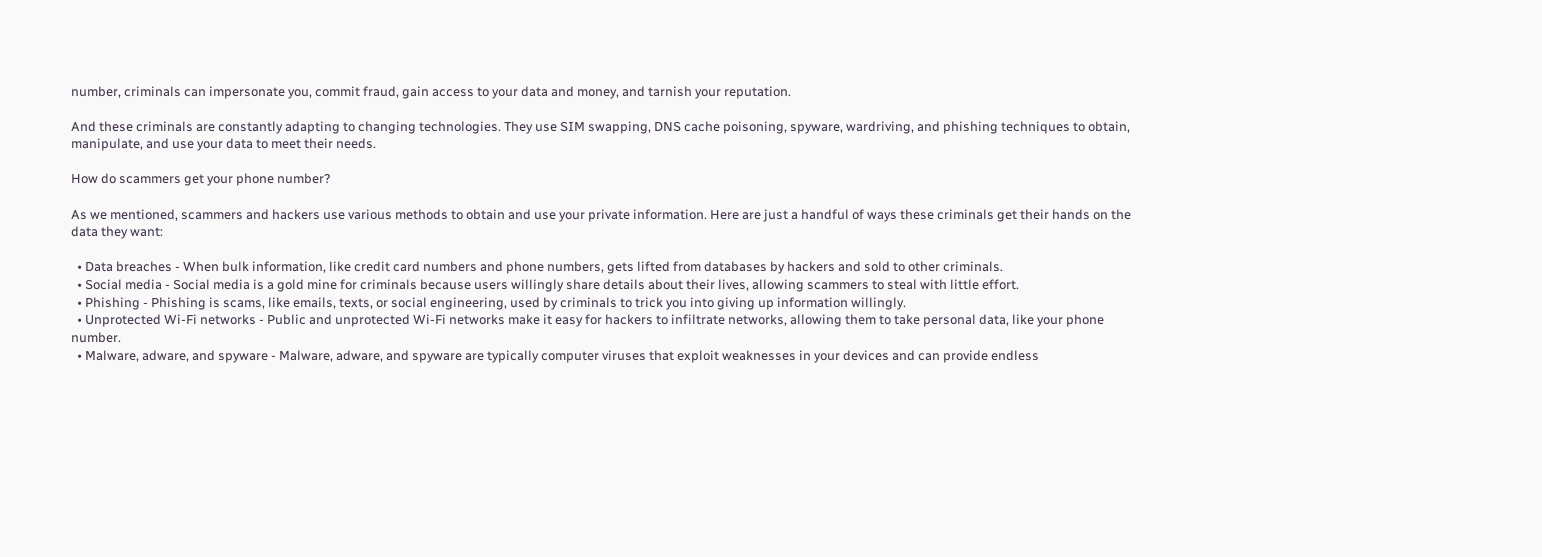number, criminals can impersonate you, commit fraud, gain access to your data and money, and tarnish your reputation.

And these criminals are constantly adapting to changing technologies. They use SIM swapping, DNS cache poisoning, spyware, wardriving, and phishing techniques to obtain, manipulate, and use your data to meet their needs.

How do scammers get your phone number?

As we mentioned, scammers and hackers use various methods to obtain and use your private information. Here are just a handful of ways these criminals get their hands on the data they want:

  • Data breaches - When bulk information, like credit card numbers and phone numbers, gets lifted from databases by hackers and sold to other criminals.
  • Social media - Social media is a gold mine for criminals because users willingly share details about their lives, allowing scammers to steal with little effort.
  • Phishing - Phishing is scams, like emails, texts, or social engineering, used by criminals to trick you into giving up information willingly.
  • Unprotected Wi-Fi networks - Public and unprotected Wi-Fi networks make it easy for hackers to infiltrate networks, allowing them to take personal data, like your phone number.
  • Malware, adware, and spyware - Malware, adware, and spyware are typically computer viruses that exploit weaknesses in your devices and can provide endless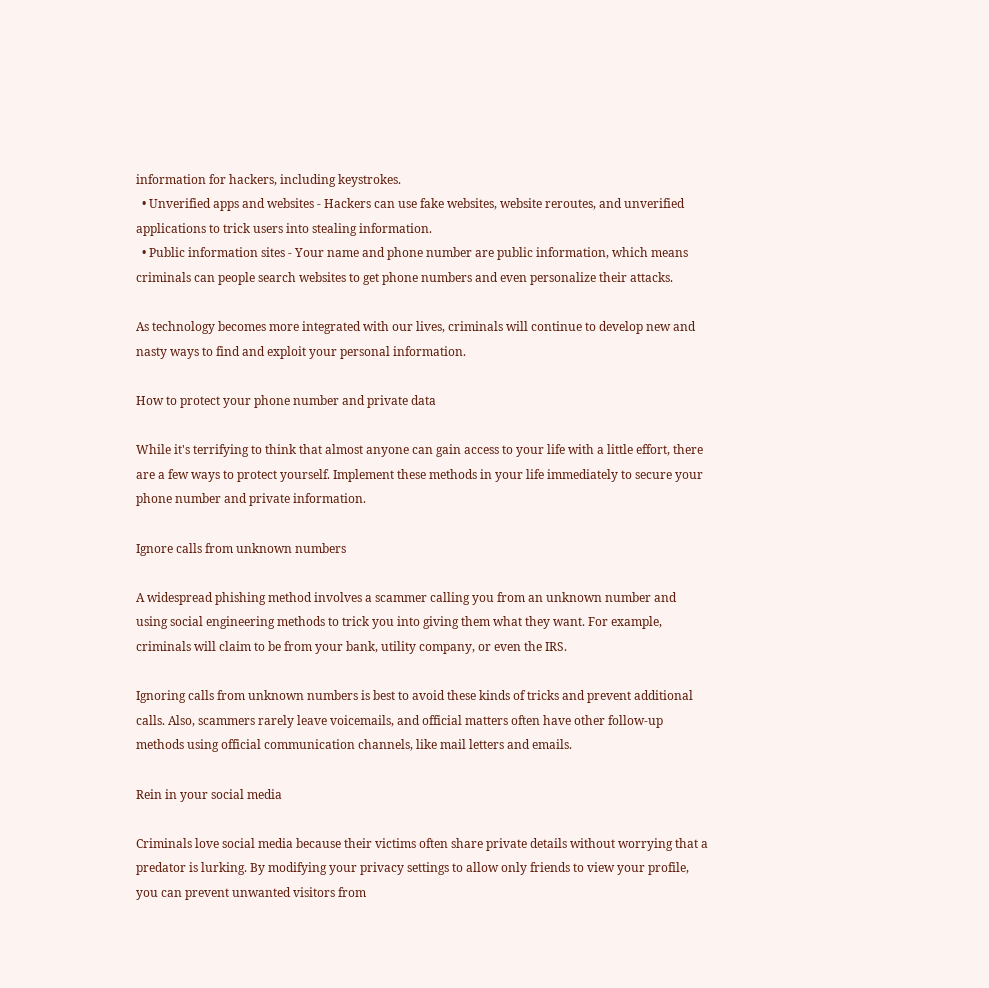information for hackers, including keystrokes.
  • Unverified apps and websites - Hackers can use fake websites, website reroutes, and unverified applications to trick users into stealing information.
  • Public information sites - Your name and phone number are public information, which means criminals can people search websites to get phone numbers and even personalize their attacks.

As technology becomes more integrated with our lives, criminals will continue to develop new and nasty ways to find and exploit your personal information.

How to protect your phone number and private data

While it's terrifying to think that almost anyone can gain access to your life with a little effort, there are a few ways to protect yourself. Implement these methods in your life immediately to secure your phone number and private information.

Ignore calls from unknown numbers

A widespread phishing method involves a scammer calling you from an unknown number and using social engineering methods to trick you into giving them what they want. For example, criminals will claim to be from your bank, utility company, or even the IRS.

Ignoring calls from unknown numbers is best to avoid these kinds of tricks and prevent additional calls. Also, scammers rarely leave voicemails, and official matters often have other follow-up methods using official communication channels, like mail letters and emails.

Rein in your social media

Criminals love social media because their victims often share private details without worrying that a predator is lurking. By modifying your privacy settings to allow only friends to view your profile, you can prevent unwanted visitors from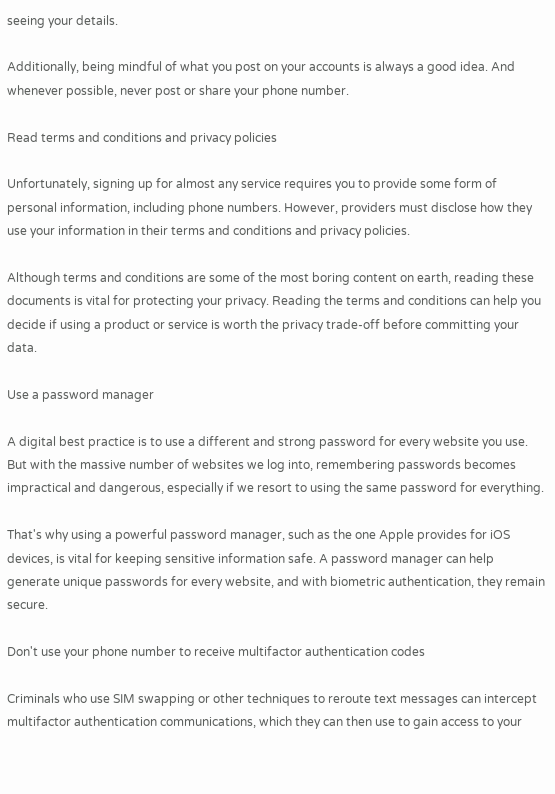seeing your details.

Additionally, being mindful of what you post on your accounts is always a good idea. And whenever possible, never post or share your phone number.

Read terms and conditions and privacy policies

Unfortunately, signing up for almost any service requires you to provide some form of personal information, including phone numbers. However, providers must disclose how they use your information in their terms and conditions and privacy policies.

Although terms and conditions are some of the most boring content on earth, reading these documents is vital for protecting your privacy. Reading the terms and conditions can help you decide if using a product or service is worth the privacy trade-off before committing your data.

Use a password manager

A digital best practice is to use a different and strong password for every website you use. But with the massive number of websites we log into, remembering passwords becomes impractical and dangerous, especially if we resort to using the same password for everything.

That's why using a powerful password manager, such as the one Apple provides for iOS devices, is vital for keeping sensitive information safe. A password manager can help generate unique passwords for every website, and with biometric authentication, they remain secure.

Don't use your phone number to receive multifactor authentication codes

Criminals who use SIM swapping or other techniques to reroute text messages can intercept multifactor authentication communications, which they can then use to gain access to your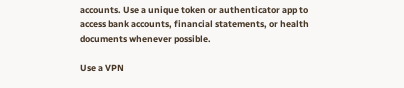accounts. Use a unique token or authenticator app to access bank accounts, financial statements, or health documents whenever possible.

Use a VPN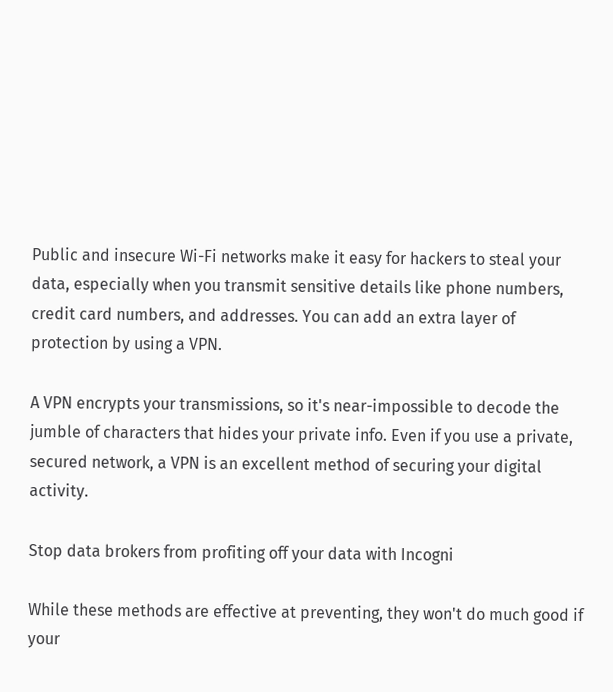Public and insecure Wi-Fi networks make it easy for hackers to steal your data, especially when you transmit sensitive details like phone numbers, credit card numbers, and addresses. You can add an extra layer of protection by using a VPN.

A VPN encrypts your transmissions, so it's near-impossible to decode the jumble of characters that hides your private info. Even if you use a private, secured network, a VPN is an excellent method of securing your digital activity.

Stop data brokers from profiting off your data with Incogni

While these methods are effective at preventing, they won't do much good if your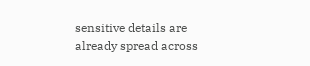sensitive details are already spread across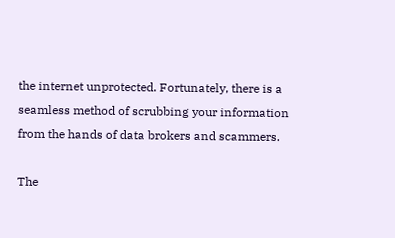the internet unprotected. Fortunately, there is a seamless method of scrubbing your information from the hands of data brokers and scammers.

The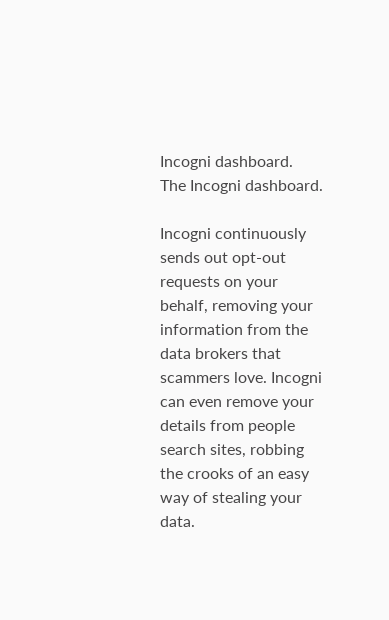Incogni dashboard.
The Incogni dashboard.

Incogni continuously sends out opt-out requests on your behalf, removing your information from the data brokers that scammers love. Incogni can even remove your details from people search sites, robbing the crooks of an easy way of stealing your data.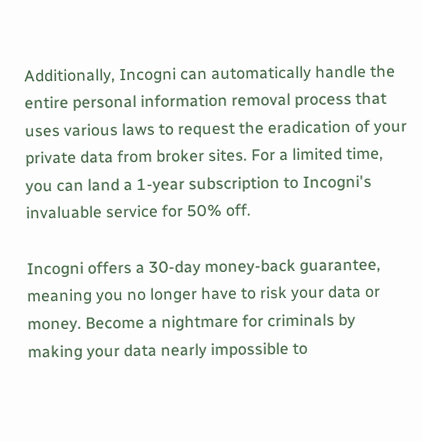Additionally, Incogni can automatically handle the entire personal information removal process that uses various laws to request the eradication of your private data from broker sites. For a limited time, you can land a 1-year subscription to Incogni's invaluable service for 50% off.

Incogni offers a 30-day money-back guarantee, meaning you no longer have to risk your data or money. Become a nightmare for criminals by making your data nearly impossible to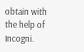obtain with the help of Incogni.